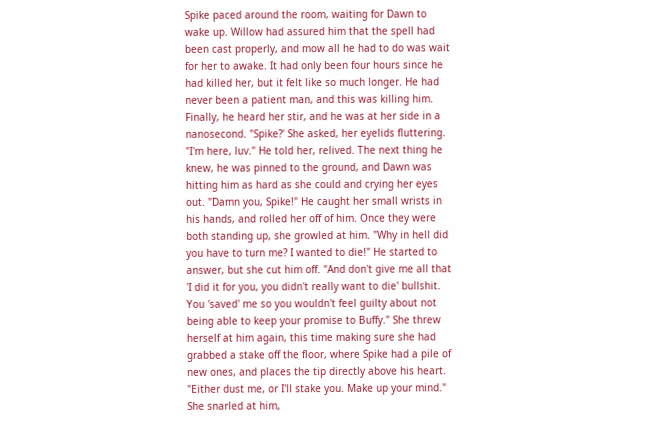Spike paced around the room, waiting for Dawn to wake up. Willow had assured him that the spell had been cast properly, and mow all he had to do was wait for her to awake. It had only been four hours since he had killed her, but it felt like so much longer. He had never been a patient man, and this was killing him. Finally, he heard her stir, and he was at her side in a nanosecond. "Spike?' She asked, her eyelids fluttering. "I'm here, luv." He told her, relived. The next thing he knew, he was pinned to the ground, and Dawn was hitting him as hard as she could and crying her eyes out. "Damn you, Spike!" He caught her small wrists in his hands, and rolled her off of him. Once they were both standing up, she growled at him. "Why in hell did you have to turn me? I wanted to die!" He started to answer, but she cut him off. "And don't give me all that 'I did it for you, you didn't really want to die' bullshit. You 'saved' me so you wouldn't feel guilty about not being able to keep your promise to Buffy." She threw herself at him again, this time making sure she had grabbed a stake off the floor, where Spike had a pile of new ones, and places the tip directly above his heart. "Either dust me, or I'll stake you. Make up your mind." She snarled at him,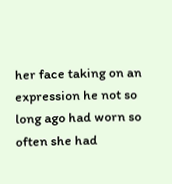her face taking on an expression he not so long ago had worn so often she had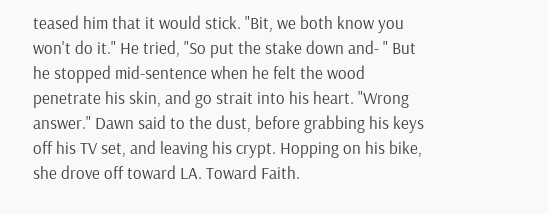teased him that it would stick. "Bit, we both know you won't do it." He tried, "So put the stake down and- " But he stopped mid-sentence when he felt the wood penetrate his skin, and go strait into his heart. "Wrong answer." Dawn said to the dust, before grabbing his keys off his TV set, and leaving his crypt. Hopping on his bike, she drove off toward LA. Toward Faith.